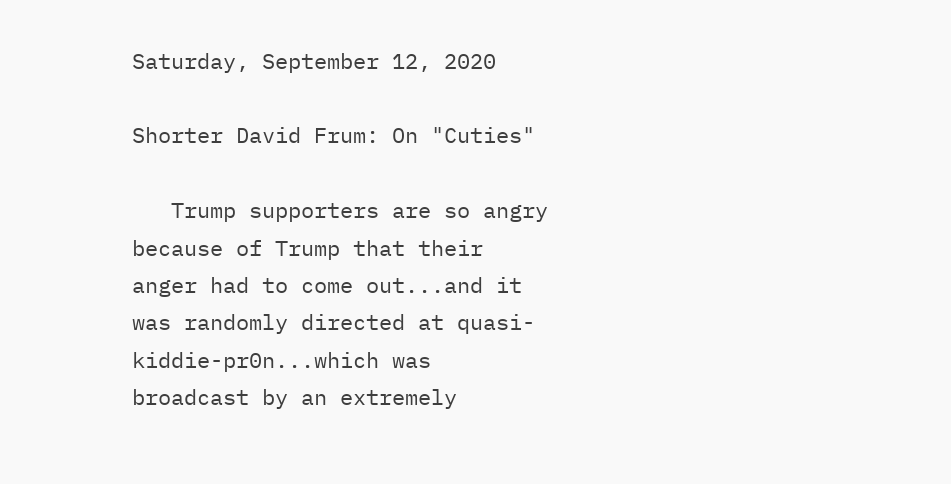Saturday, September 12, 2020

Shorter David Frum: On "Cuties"

   Trump supporters are so angry because of Trump that their anger had to come out...and it was randomly directed at quasi-kiddie-pr0n...which was broadcast by an extremely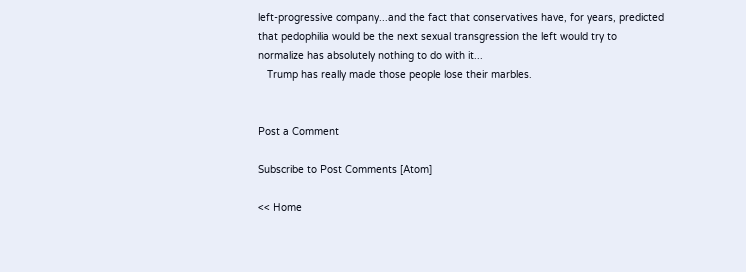left-progressive company...and the fact that conservatives have, for years, predicted that pedophilia would be the next sexual transgression the left would try to normalize has absolutely nothing to do with it...
   Trump has really made those people lose their marbles.


Post a Comment

Subscribe to Post Comments [Atom]

<< Home